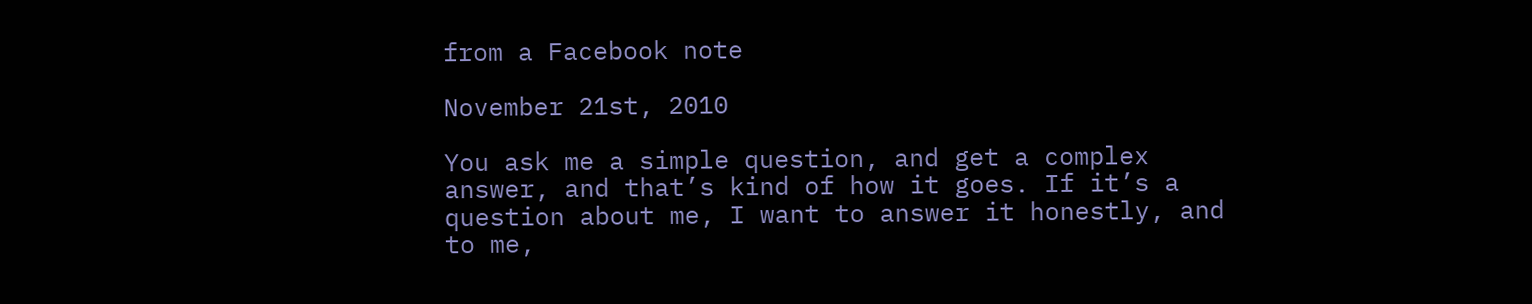from a Facebook note

November 21st, 2010

You ask me a simple question, and get a complex answer, and that’s kind of how it goes. If it’s a question about me, I want to answer it honestly, and to me,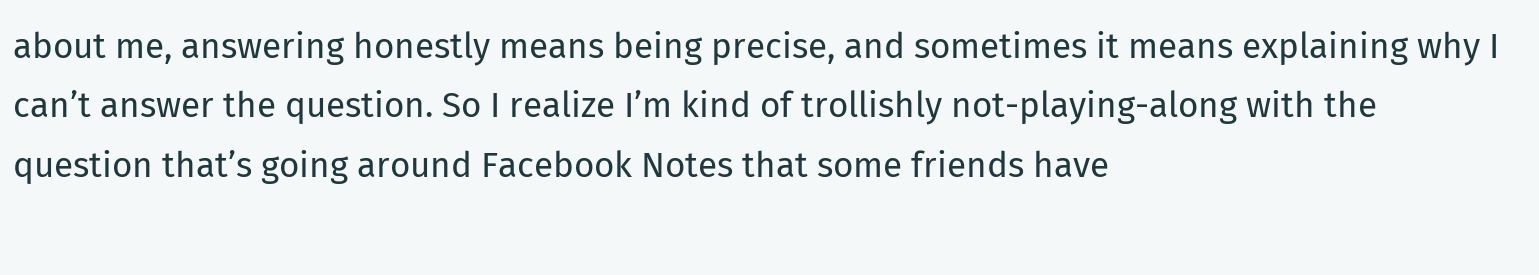about me, answering honestly means being precise, and sometimes it means explaining why I can’t answer the question. So I realize I’m kind of trollishly not-playing-along with the question that’s going around Facebook Notes that some friends have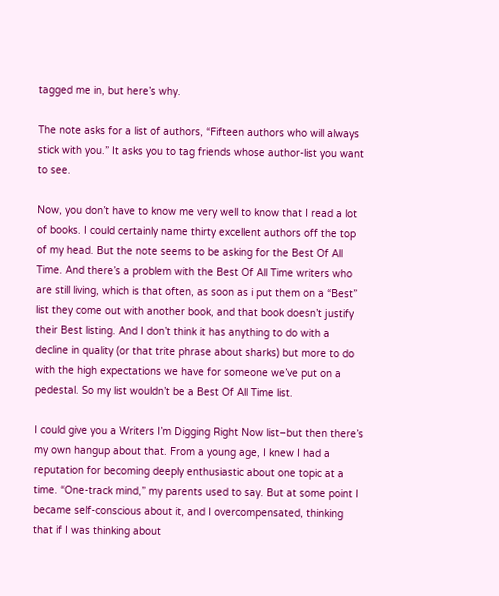tagged me in, but here’s why.

The note asks for a list of authors, “Fifteen authors who will always stick with you.” It asks you to tag friends whose author-list you want to see.

Now, you don’t have to know me very well to know that I read a lot of books. I could certainly name thirty excellent authors off the top of my head. But the note seems to be asking for the Best Of All Time. And there’s a problem with the Best Of All Time writers who are still living, which is that often, as soon as i put them on a “Best” list they come out with another book, and that book doesn’t justify their Best listing. And I don’t think it has anything to do with a decline in quality (or that trite phrase about sharks) but more to do with the high expectations we have for someone we’ve put on a pedestal. So my list wouldn’t be a Best Of All Time list.

I could give you a Writers I’m Digging Right Now list–but then there’s my own hangup about that. From a young age, I knew I had a reputation for becoming deeply enthusiastic about one topic at a time. “One-track mind,” my parents used to say. But at some point I became self-conscious about it, and I overcompensated, thinking that if I was thinking about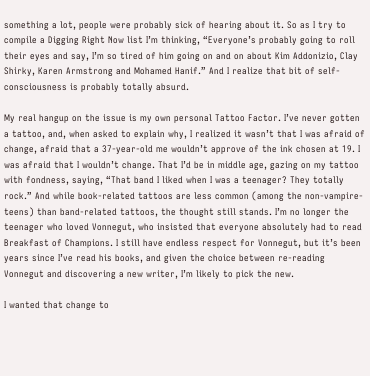something a lot, people were probably sick of hearing about it. So as I try to compile a Digging Right Now list I’m thinking, “Everyone’s probably going to roll their eyes and say, I’m so tired of him going on and on about Kim Addonizio, Clay Shirky, Karen Armstrong and Mohamed Hanif.” And I realize that bit of self-consciousness is probably totally absurd.

My real hangup on the issue is my own personal Tattoo Factor. I’ve never gotten a tattoo, and, when asked to explain why, I realized it wasn’t that I was afraid of change, afraid that a 37-year-old me wouldn’t approve of the ink chosen at 19. I was afraid that I wouldn’t change. That I’d be in middle age, gazing on my tattoo with fondness, saying, “That band I liked when I was a teenager? They totally rock.” And while book-related tattoos are less common (among the non-vampire-teens) than band-related tattoos, the thought still stands. I’m no longer the teenager who loved Vonnegut, who insisted that everyone absolutely had to read Breakfast of Champions. I still have endless respect for Vonnegut, but it’s been years since I’ve read his books, and given the choice between re-reading Vonnegut and discovering a new writer, I’m likely to pick the new.

I wanted that change to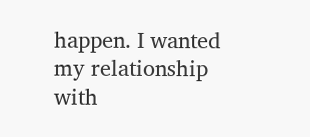happen. I wanted my relationship with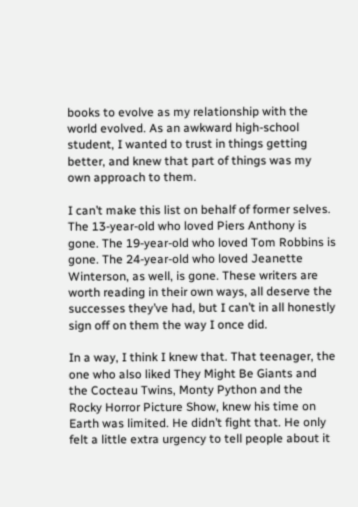books to evolve as my relationship with the world evolved. As an awkward high-school student, I wanted to trust in things getting better, and knew that part of things was my own approach to them.

I can’t make this list on behalf of former selves. The 13-year-old who loved Piers Anthony is gone. The 19-year-old who loved Tom Robbins is gone. The 24-year-old who loved Jeanette Winterson, as well, is gone. These writers are worth reading in their own ways, all deserve the successes they’ve had, but I can’t in all honestly sign off on them the way I once did.

In a way, I think I knew that. That teenager, the one who also liked They Might Be Giants and the Cocteau Twins, Monty Python and the Rocky Horror Picture Show, knew his time on Earth was limited. He didn’t fight that. He only felt a little extra urgency to tell people about it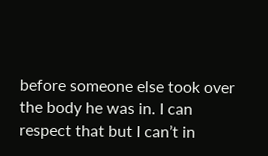before someone else took over the body he was in. I can respect that but I can’t in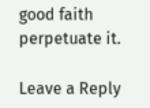good faith perpetuate it.

Leave a Reply